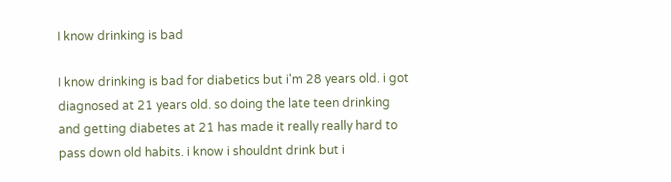I know drinking is bad

I know drinking is bad for diabetics but i'm 28 years old. i got diagnosed at 21 years old. so doing the late teen drinking and getting diabetes at 21 has made it really really hard to pass down old habits. i know i shouldnt drink but i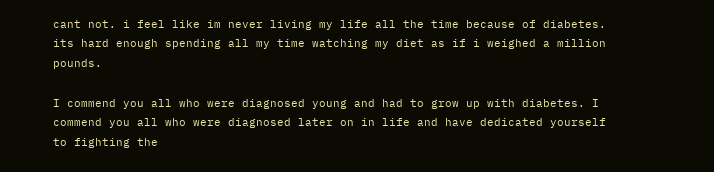cant not. i feel like im never living my life all the time because of diabetes. its hard enough spending all my time watching my diet as if i weighed a million pounds.

I commend you all who were diagnosed young and had to grow up with diabetes. I commend you all who were diagnosed later on in life and have dedicated yourself to fighting the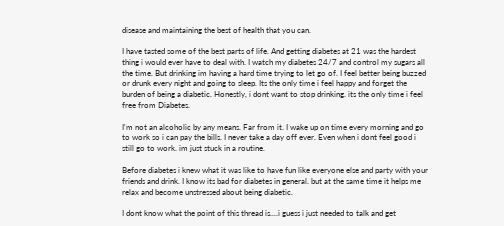disease and maintaining the best of health that you can.

I have tasted some of the best parts of life. And getting diabetes at 21 was the hardest thing i would ever have to deal with. I watch my diabetes 24/7 and control my sugars all the time. But drinking im having a hard time trying to let go of. I feel better being buzzed or drunk every night and going to sleep. Its the only time i feel happy and forget the burden of being a diabetic. Honestly, i dont want to stop drinking. its the only time i feel free from Diabetes.

I'm not an alcoholic by any means. Far from it. I wake up on time every morning and go to work so i can pay the bills. I never take a day off ever. Even when i dont feel good i still go to work. im just stuck in a routine.

Before diabetes i knew what it was like to have fun like everyone else and party with your friends and drink. I know its bad for diabetes in general. but at the same time it helps me relax and become unstressed about being diabetic.

I dont know what the point of this thread is....i guess i just needed to talk and get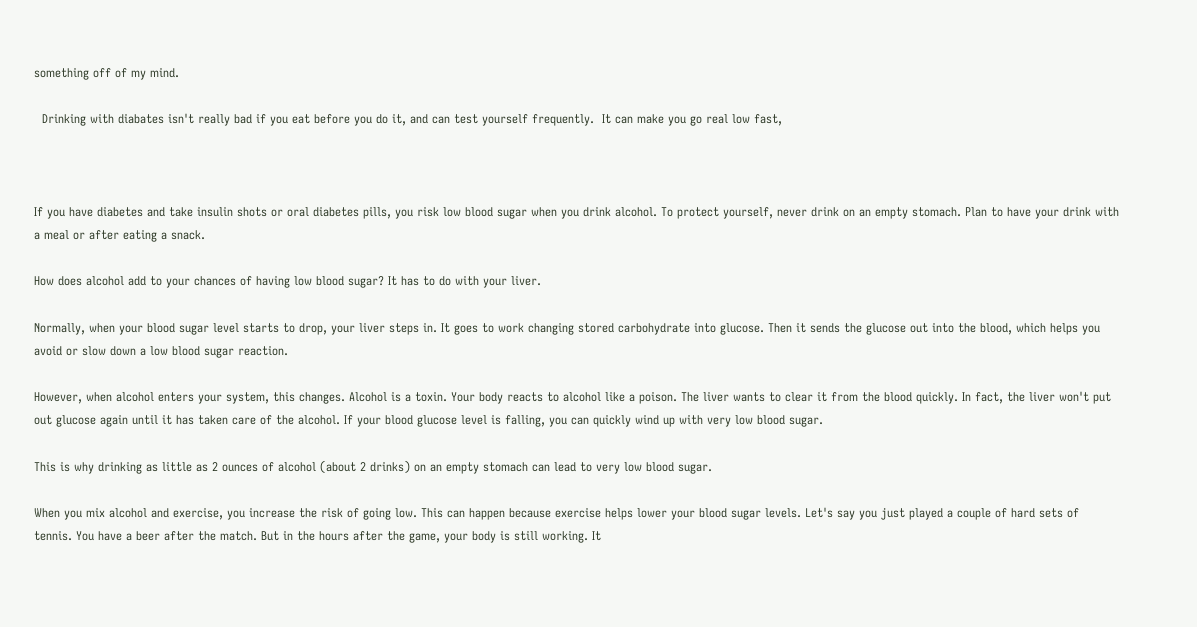something off of my mind.

  Drinking with diabates isn't really bad if you eat before you do it, and can test yourself frequently.  It can make you go real low fast,



If you have diabetes and take insulin shots or oral diabetes pills, you risk low blood sugar when you drink alcohol. To protect yourself, never drink on an empty stomach. Plan to have your drink with a meal or after eating a snack.

How does alcohol add to your chances of having low blood sugar? It has to do with your liver.

Normally, when your blood sugar level starts to drop, your liver steps in. It goes to work changing stored carbohydrate into glucose. Then it sends the glucose out into the blood, which helps you avoid or slow down a low blood sugar reaction.

However, when alcohol enters your system, this changes. Alcohol is a toxin. Your body reacts to alcohol like a poison. The liver wants to clear it from the blood quickly. In fact, the liver won't put out glucose again until it has taken care of the alcohol. If your blood glucose level is falling, you can quickly wind up with very low blood sugar.

This is why drinking as little as 2 ounces of alcohol (about 2 drinks) on an empty stomach can lead to very low blood sugar.

When you mix alcohol and exercise, you increase the risk of going low. This can happen because exercise helps lower your blood sugar levels. Let's say you just played a couple of hard sets of tennis. You have a beer after the match. But in the hours after the game, your body is still working. It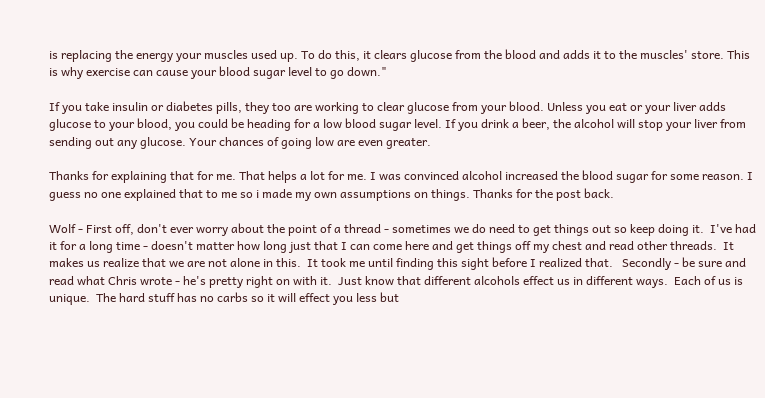is replacing the energy your muscles used up. To do this, it clears glucose from the blood and adds it to the muscles' store. This is why exercise can cause your blood sugar level to go down."

If you take insulin or diabetes pills, they too are working to clear glucose from your blood. Unless you eat or your liver adds glucose to your blood, you could be heading for a low blood sugar level. If you drink a beer, the alcohol will stop your liver from sending out any glucose. Your chances of going low are even greater.

Thanks for explaining that for me. That helps a lot for me. I was convinced alcohol increased the blood sugar for some reason. I guess no one explained that to me so i made my own assumptions on things. Thanks for the post back.

Wolf - First off, don't ever worry about the point of a thread - sometimes we do need to get things out so keep doing it.  I've had it for a long time - doesn't matter how long just that I can come here and get things off my chest and read other threads.  It makes us realize that we are not alone in this.  It took me until finding this sight before I realized that.   Secondly - be sure and read what Chris wrote - he's pretty right on with it.  Just know that different alcohols effect us in different ways.  Each of us is unique.  The hard stuff has no carbs so it will effect you less but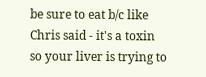be sure to eat b/c like Chris said - it's a toxin so your liver is trying to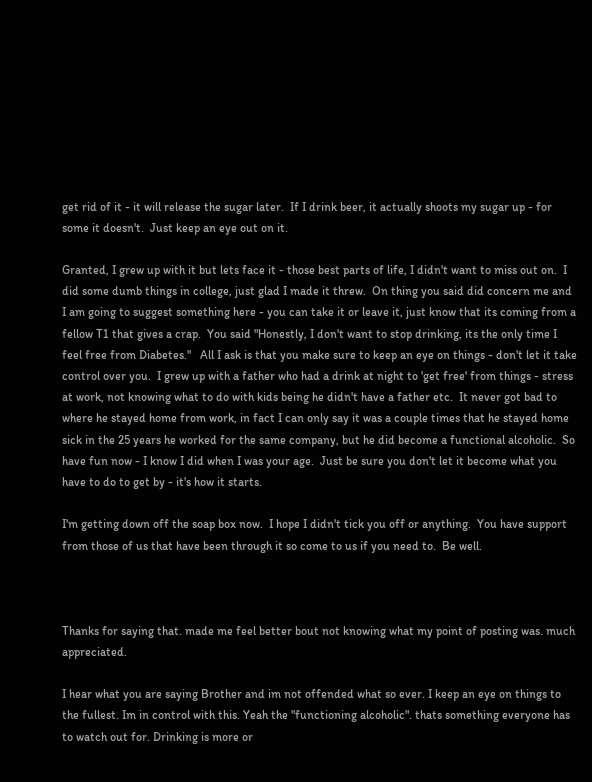get rid of it - it will release the sugar later.  If I drink beer, it actually shoots my sugar up - for some it doesn't.  Just keep an eye out on it.

Granted, I grew up with it but lets face it - those best parts of life, I didn't want to miss out on.  I did some dumb things in college, just glad I made it threw.  On thing you said did concern me and I am going to suggest something here - you can take it or leave it, just know that its coming from a fellow T1 that gives a crap.  You said "Honestly, I don't want to stop drinking, its the only time I feel free from Diabetes."   All I ask is that you make sure to keep an eye on things - don't let it take control over you.  I grew up with a father who had a drink at night to 'get free' from things - stress at work, not knowing what to do with kids being he didn't have a father etc.  It never got bad to where he stayed home from work, in fact I can only say it was a couple times that he stayed home sick in the 25 years he worked for the same company, but he did become a functional alcoholic.  So have fun now - I know I did when I was your age.  Just be sure you don't let it become what you have to do to get by - it's how it starts.

I'm getting down off the soap box now.  I hope I didn't tick you off or anything.  You have support from those of us that have been through it so come to us if you need to.  Be well.



Thanks for saying that. made me feel better bout not knowing what my point of posting was. much appreciated.

I hear what you are saying Brother and im not offended what so ever. I keep an eye on things to the fullest. Im in control with this. Yeah the "functioning alcoholic". thats something everyone has to watch out for. Drinking is more or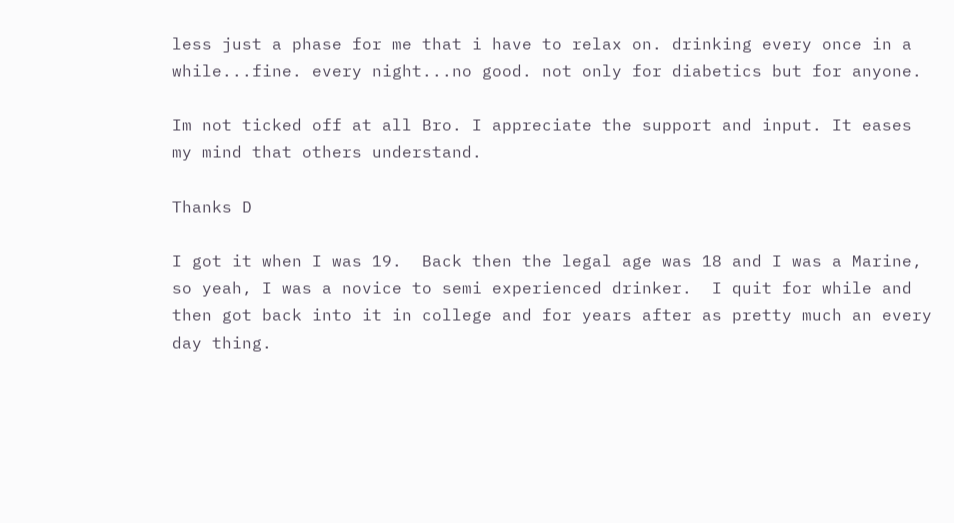less just a phase for me that i have to relax on. drinking every once in a while...fine. every night...no good. not only for diabetics but for anyone.

Im not ticked off at all Bro. I appreciate the support and input. It eases my mind that others understand.

Thanks D

I got it when I was 19.  Back then the legal age was 18 and I was a Marine, so yeah, I was a novice to semi experienced drinker.  I quit for while and then got back into it in college and for years after as pretty much an every day thing.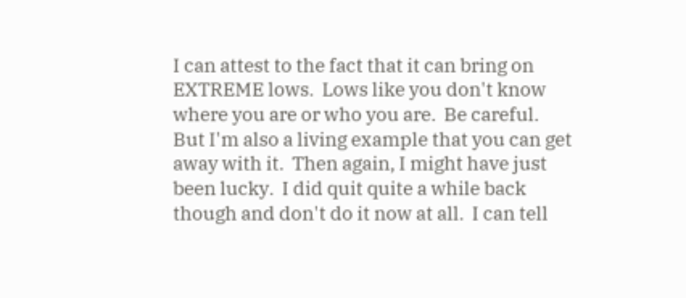I can attest to the fact that it can bring on EXTREME lows.  Lows like you don't know where you are or who you are.  Be careful.  But I'm also a living example that you can get away with it.  Then again, I might have just been lucky.  I did quit quite a while back though and don't do it now at all.  I can tell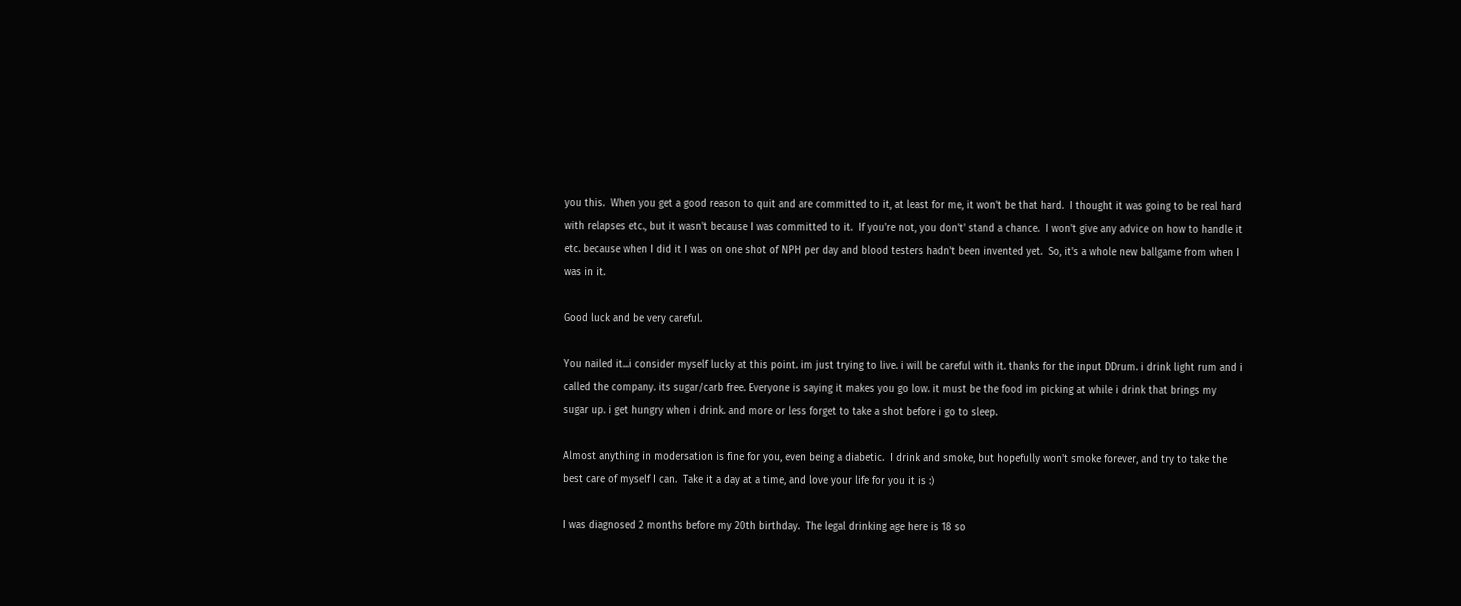you this.  When you get a good reason to quit and are committed to it, at least for me, it won't be that hard.  I thought it was going to be real hard with relapses etc., but it wasn't because I was committed to it.  If you're not, you don't' stand a chance.  I won't give any advice on how to handle it etc. because when I did it I was on one shot of NPH per day and blood testers hadn't been invented yet.  So, it's a whole new ballgame from when I was in it.

Good luck and be very careful.

You nailed it...i consider myself lucky at this point. im just trying to live. i will be careful with it. thanks for the input DDrum. i drink light rum and i called the company. its sugar/carb free. Everyone is saying it makes you go low. it must be the food im picking at while i drink that brings my sugar up. i get hungry when i drink. and more or less forget to take a shot before i go to sleep.

Almost anything in modersation is fine for you, even being a diabetic.  I drink and smoke, but hopefully won't smoke forever, and try to take the best care of myself I can.  Take it a day at a time, and love your life for you it is :)

I was diagnosed 2 months before my 20th birthday.  The legal drinking age here is 18 so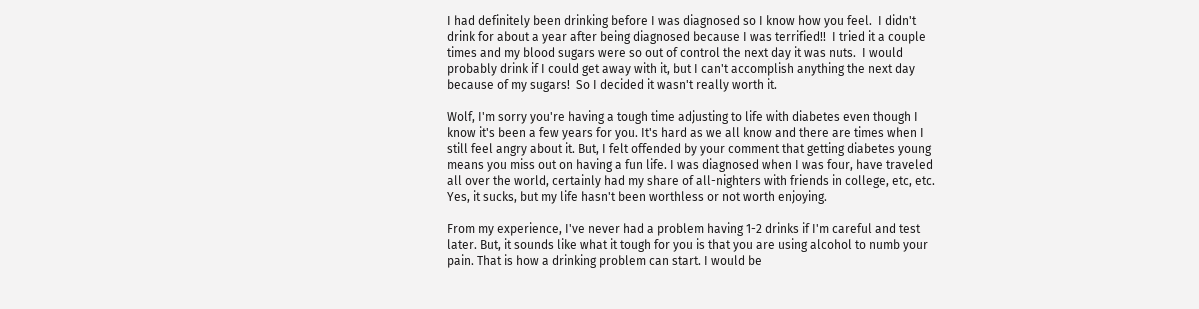I had definitely been drinking before I was diagnosed so I know how you feel.  I didn't drink for about a year after being diagnosed because I was terrified!!  I tried it a couple times and my blood sugars were so out of control the next day it was nuts.  I would probably drink if I could get away with it, but I can't accomplish anything the next day because of my sugars!  So I decided it wasn't really worth it.

Wolf, I'm sorry you're having a tough time adjusting to life with diabetes even though I know it's been a few years for you. It's hard as we all know and there are times when I still feel angry about it. But, I felt offended by your comment that getting diabetes young means you miss out on having a fun life. I was diagnosed when I was four, have traveled all over the world, certainly had my share of all-nighters with friends in college, etc, etc. Yes, it sucks, but my life hasn't been worthless or not worth enjoying.

From my experience, I've never had a problem having 1-2 drinks if I'm careful and test later. But, it sounds like what it tough for you is that you are using alcohol to numb your pain. That is how a drinking problem can start. I would be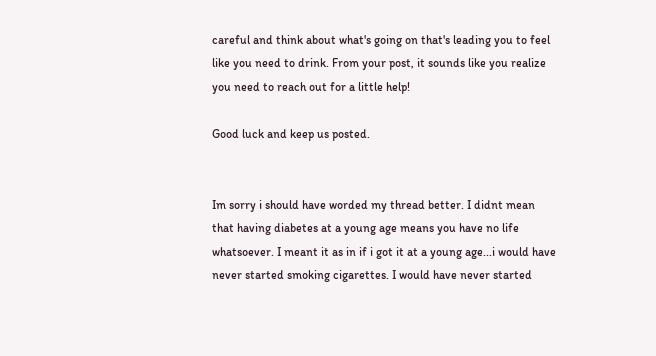careful and think about what's going on that's leading you to feel like you need to drink. From your post, it sounds like you realize you need to reach out for a little help!

Good luck and keep us posted.


Im sorry i should have worded my thread better. I didnt mean that having diabetes at a young age means you have no life whatsoever. I meant it as in if i got it at a young age...i would have never started smoking cigarettes. I would have never started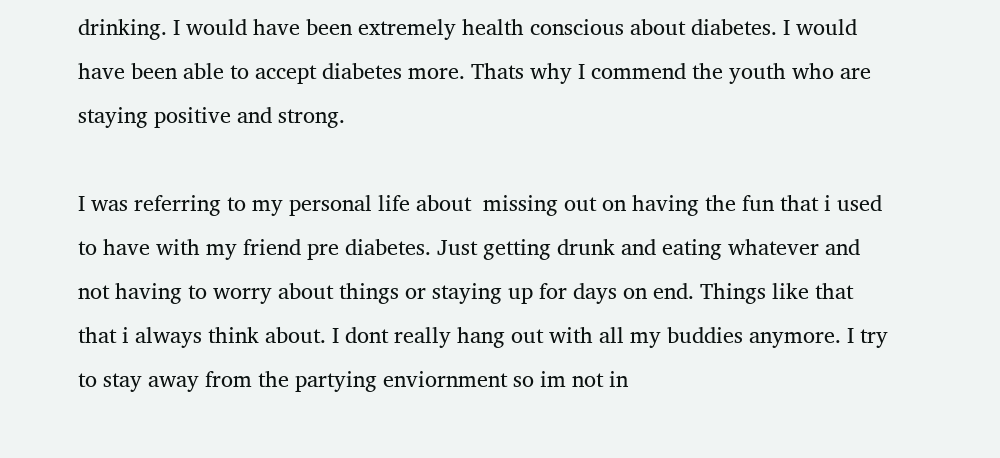drinking. I would have been extremely health conscious about diabetes. I would have been able to accept diabetes more. Thats why I commend the youth who are staying positive and strong.

I was referring to my personal life about  missing out on having the fun that i used to have with my friend pre diabetes. Just getting drunk and eating whatever and not having to worry about things or staying up for days on end. Things like that that i always think about. I dont really hang out with all my buddies anymore. I try to stay away from the partying enviornment so im not in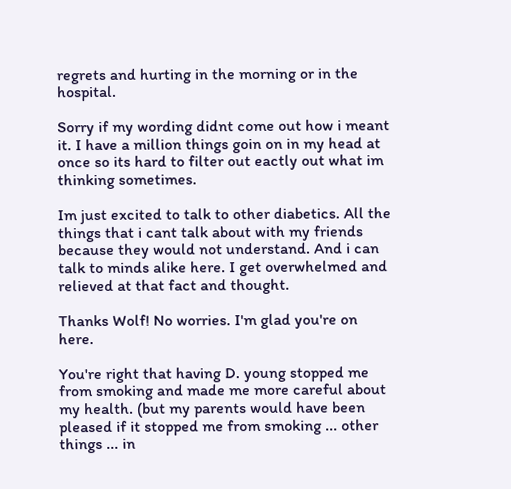regrets and hurting in the morning or in the hospital.

Sorry if my wording didnt come out how i meant it. I have a million things goin on in my head at once so its hard to filter out eactly out what im thinking sometimes.

Im just excited to talk to other diabetics. All the things that i cant talk about with my friends because they would not understand. And i can talk to minds alike here. I get overwhelmed and relieved at that fact and thought.

Thanks Wolf! No worries. I'm glad you're on here.

You're right that having D. young stopped me from smoking and made me more careful about my health. (but my parents would have been pleased if it stopped me from smoking ... other things ... in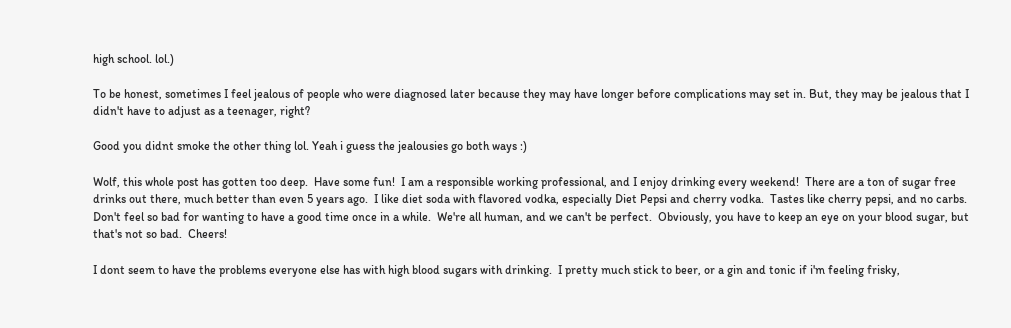high school. lol.)

To be honest, sometimes I feel jealous of people who were diagnosed later because they may have longer before complications may set in. But, they may be jealous that I didn't have to adjust as a teenager, right?

Good you didnt smoke the other thing lol. Yeah i guess the jealousies go both ways :)

Wolf, this whole post has gotten too deep.  Have some fun!  I am a responsible working professional, and I enjoy drinking every weekend!  There are a ton of sugar free drinks out there, much better than even 5 years ago.  I like diet soda with flavored vodka, especially Diet Pepsi and cherry vodka.  Tastes like cherry pepsi, and no carbs.  Don't feel so bad for wanting to have a good time once in a while.  We're all human, and we can't be perfect.  Obviously, you have to keep an eye on your blood sugar, but that's not so bad.  Cheers!

I dont seem to have the problems everyone else has with high blood sugars with drinking.  I pretty much stick to beer, or a gin and tonic if i'm feeling frisky,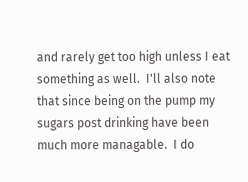and rarely get too high unless I eat something as well.  I'll also note that since being on the pump my sugars post drinking have been much more managable.  I do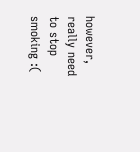however, really need to stop smoking :(